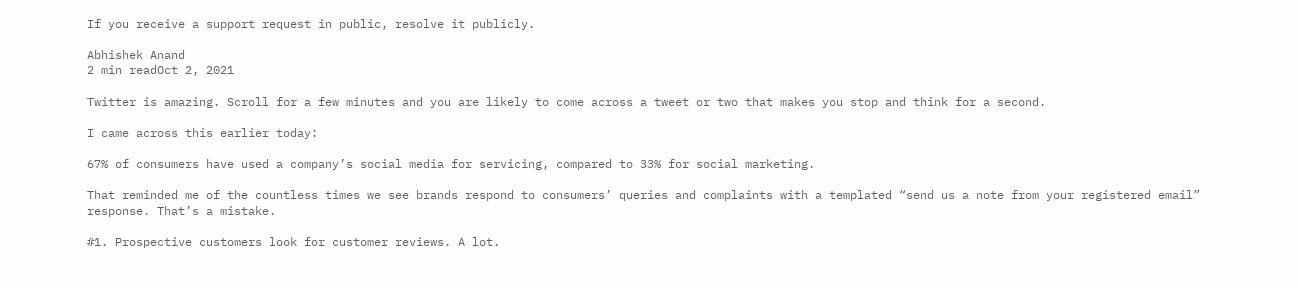If you receive a support request in public, resolve it publicly.

Abhishek Anand
2 min readOct 2, 2021

Twitter is amazing. Scroll for a few minutes and you are likely to come across a tweet or two that makes you stop and think for a second.

I came across this earlier today:

67% of consumers have used a company’s social media for servicing, compared to 33% for social marketing.

That reminded me of the countless times we see brands respond to consumers’ queries and complaints with a templated “send us a note from your registered email” response. That’s a mistake.

#1. Prospective customers look for customer reviews. A lot.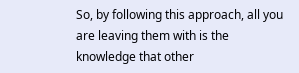So, by following this approach, all you are leaving them with is the knowledge that other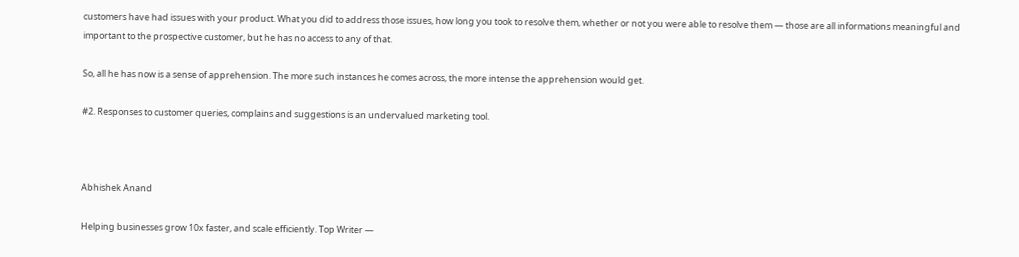customers have had issues with your product. What you did to address those issues, how long you took to resolve them, whether or not you were able to resolve them — those are all informations meaningful and important to the prospective customer, but he has no access to any of that.

So, all he has now is a sense of apprehension. The more such instances he comes across, the more intense the apprehension would get.

#2. Responses to customer queries, complains and suggestions is an undervalued marketing tool.



Abhishek Anand

Helping businesses grow 10x faster, and scale efficiently. Top Writer —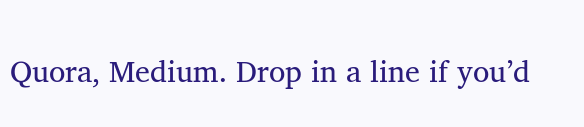Quora, Medium. Drop in a line if you’d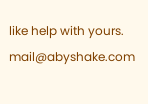like help with yours. mail@abyshake.com